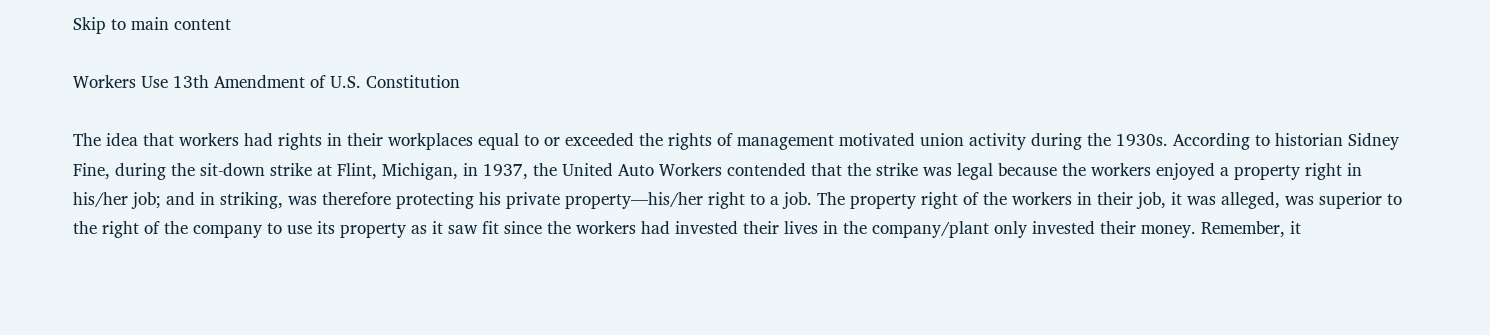Skip to main content

Workers Use 13th Amendment of U.S. Constitution

The idea that workers had rights in their workplaces equal to or exceeded the rights of management motivated union activity during the 1930s. According to historian Sidney Fine, during the sit-down strike at Flint, Michigan, in 1937, the United Auto Workers contended that the strike was legal because the workers enjoyed a property right in his/her job; and in striking, was therefore protecting his private property—his/her right to a job. The property right of the workers in their job, it was alleged, was superior to the right of the company to use its property as it saw fit since the workers had invested their lives in the company/plant only invested their money. Remember, it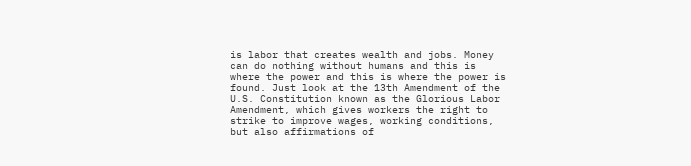is labor that creates wealth and jobs. Money can do nothing without humans and this is where the power and this is where the power is found. Just look at the 13th Amendment of the U.S. Constitution known as the Glorious Labor Amendment, which gives workers the right to strike to improve wages, working conditions, but also affirmations of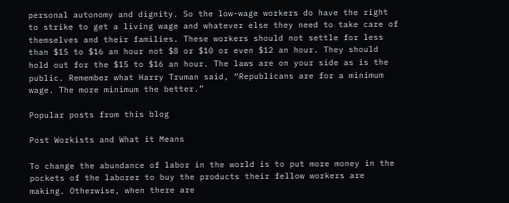personal autonomy and dignity. So the low-wage workers do have the right to strike to get a living wage and whatever else they need to take care of themselves and their families. These workers should not settle for less than $15 to $16 an hour not $8 or $10 or even $12 an hour. They should hold out for the $15 to $16 an hour. The laws are on your side as is the public. Remember what Harry Truman said, “Republicans are for a minimum wage. The more minimum the better.”

Popular posts from this blog

Post Workists and What it Means

To change the abundance of labor in the world is to put more money in the pockets of the laborer to buy the products their fellow workers are making. Otherwise, when there are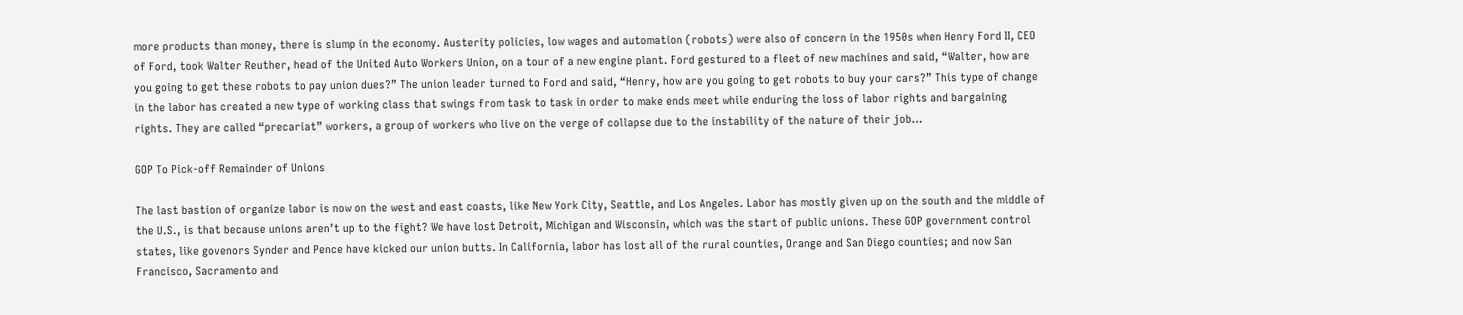more products than money, there is slump in the economy. Austerity policies, low wages and automation (robots) were also of concern in the 1950s when Henry Ford II, CEO of Ford, took Walter Reuther, head of the United Auto Workers Union, on a tour of a new engine plant. Ford gestured to a fleet of new machines and said, “Walter, how are you going to get these robots to pay union dues?” The union leader turned to Ford and said, “Henry, how are you going to get robots to buy your cars?” This type of change in the labor has created a new type of working class that swings from task to task in order to make ends meet while enduring the loss of labor rights and bargaining rights. They are called “precariat” workers, a group of workers who live on the verge of collapse due to the instability of the nature of their job…

GOP To Pick-off Remainder of Unions

The last bastion of organize labor is now on the west and east coasts, like New York City, Seattle, and Los Angeles. Labor has mostly given up on the south and the middle of the U.S., is that because unions aren’t up to the fight? We have lost Detroit, Michigan and Wisconsin, which was the start of public unions. These GOP government control states, like govenors Synder and Pence have kicked our union butts. In California, labor has lost all of the rural counties, Orange and San Diego counties; and now San Francisco, Sacramento and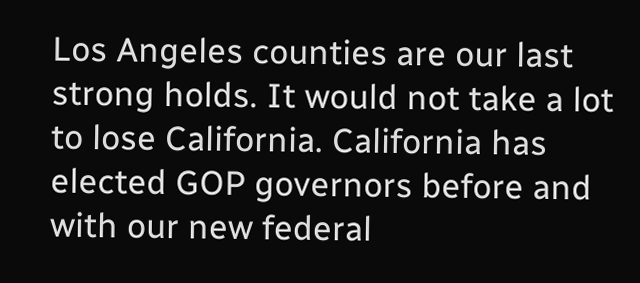Los Angeles counties are our last strong holds. It would not take a lot to lose California. California has elected GOP governors before and with our new federal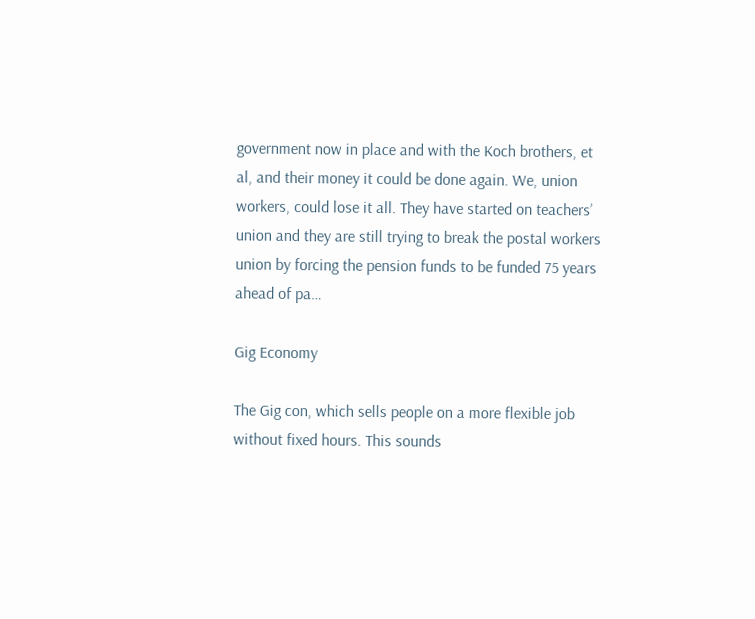government now in place and with the Koch brothers, et al, and their money it could be done again. We, union workers, could lose it all. They have started on teachers’ union and they are still trying to break the postal workers union by forcing the pension funds to be funded 75 years ahead of pa…

Gig Economy

The Gig con, which sells people on a more flexible job without fixed hours. This sounds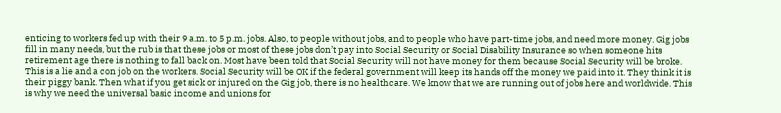enticing to workers fed up with their 9 a.m. to 5 p.m. jobs. Also, to people without jobs, and to people who have part-time jobs, and need more money. Gig jobs fill in many needs, but the rub is that these jobs or most of these jobs don’t pay into Social Security or Social Disability Insurance so when someone hits retirement age there is nothing to fall back on. Most have been told that Social Security will not have money for them because Social Security will be broke. This is a lie and a con job on the workers. Social Security will be OK if the federal government will keep its hands off the money we paid into it. They think it is their piggy bank. Then what if you get sick or injured on the Gig job, there is no healthcare. We know that we are running out of jobs here and worldwide. This is why we need the universal basic income and unions for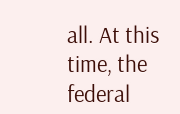all. At this time, the federal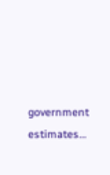government estimates…